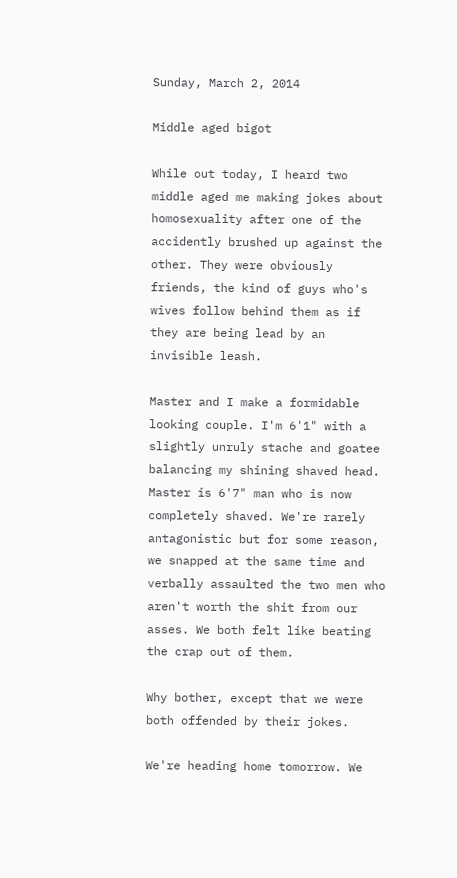Sunday, March 2, 2014

Middle aged bigot

While out today, I heard two middle aged me making jokes about homosexuality after one of the accidently brushed up against the other. They were obviously friends, the kind of guys who's wives follow behind them as if they are being lead by an invisible leash.

Master and I make a formidable looking couple. I'm 6'1" with a slightly unruly stache and goatee balancing my shining shaved head. Master is 6'7" man who is now completely shaved. We're rarely antagonistic but for some reason, we snapped at the same time and verbally assaulted the two men who aren't worth the shit from our asses. We both felt like beating the crap out of them.

Why bother, except that we were both offended by their jokes.

We're heading home tomorrow. We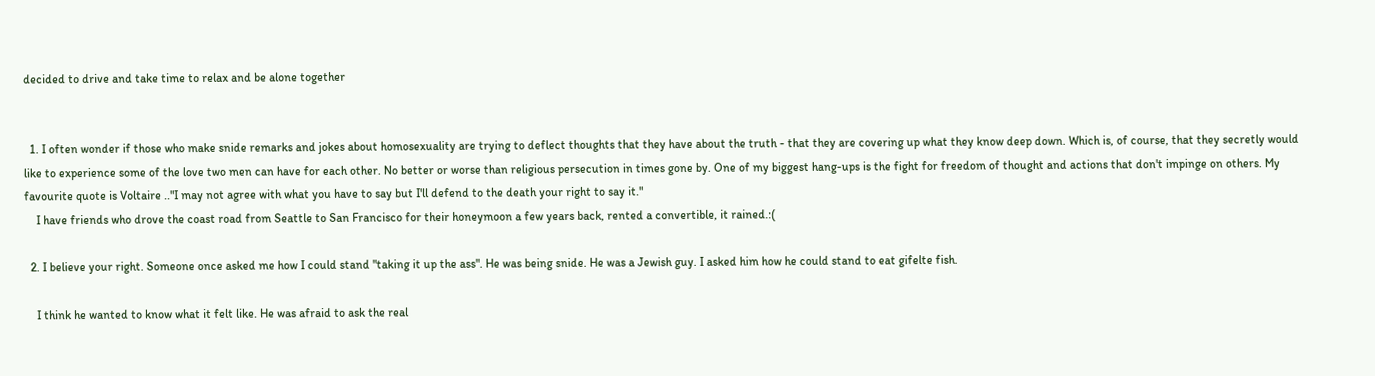decided to drive and take time to relax and be alone together


  1. I often wonder if those who make snide remarks and jokes about homosexuality are trying to deflect thoughts that they have about the truth - that they are covering up what they know deep down. Which is, of course, that they secretly would like to experience some of the love two men can have for each other. No better or worse than religious persecution in times gone by. One of my biggest hang-ups is the fight for freedom of thought and actions that don't impinge on others. My favourite quote is Voltaire .."I may not agree with what you have to say but I'll defend to the death your right to say it."
    I have friends who drove the coast road from Seattle to San Francisco for their honeymoon a few years back, rented a convertible, it rained.:(

  2. I believe your right. Someone once asked me how I could stand "taking it up the ass". He was being snide. He was a Jewish guy. I asked him how he could stand to eat gifelte fish.

    I think he wanted to know what it felt like. He was afraid to ask the real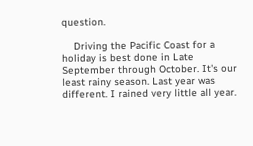question.

    Driving the Pacific Coast for a holiday is best done in Late September through October. It's our least rainy season. Last year was different. I rained very little all year.